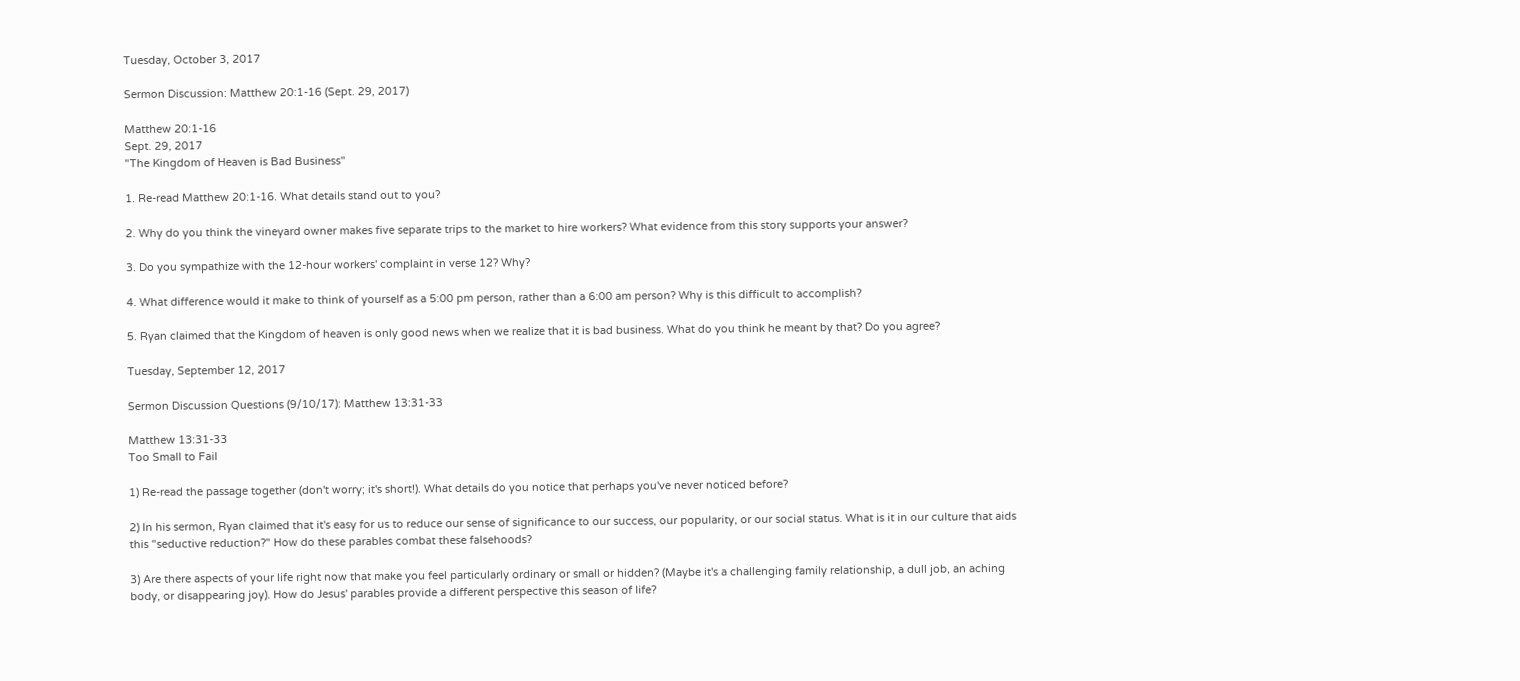Tuesday, October 3, 2017

Sermon Discussion: Matthew 20:1-16 (Sept. 29, 2017)

Matthew 20:1-16
Sept. 29, 2017
"The Kingdom of Heaven is Bad Business"

1. Re-read Matthew 20:1-16. What details stand out to you?

2. Why do you think the vineyard owner makes five separate trips to the market to hire workers? What evidence from this story supports your answer?

3. Do you sympathize with the 12-hour workers' complaint in verse 12? Why?

4. What difference would it make to think of yourself as a 5:00 pm person, rather than a 6:00 am person? Why is this difficult to accomplish?

5. Ryan claimed that the Kingdom of heaven is only good news when we realize that it is bad business. What do you think he meant by that? Do you agree?

Tuesday, September 12, 2017

Sermon Discussion Questions (9/10/17): Matthew 13:31-33

Matthew 13:31-33
Too Small to Fail

1) Re-read the passage together (don't worry; it's short!). What details do you notice that perhaps you've never noticed before?

2) In his sermon, Ryan claimed that it's easy for us to reduce our sense of significance to our success, our popularity, or our social status. What is it in our culture that aids this "seductive reduction?" How do these parables combat these falsehoods?

3) Are there aspects of your life right now that make you feel particularly ordinary or small or hidden? (Maybe it's a challenging family relationship, a dull job, an aching body, or disappearing joy). How do Jesus' parables provide a different perspective this season of life?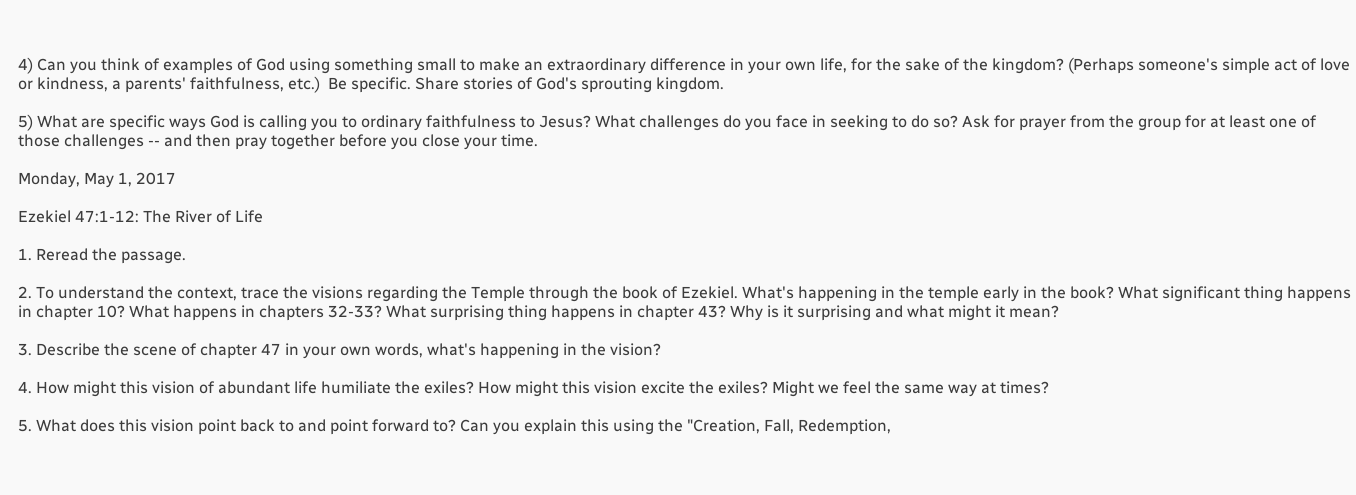4) Can you think of examples of God using something small to make an extraordinary difference in your own life, for the sake of the kingdom? (Perhaps someone's simple act of love or kindness, a parents' faithfulness, etc.)  Be specific. Share stories of God's sprouting kingdom.

5) What are specific ways God is calling you to ordinary faithfulness to Jesus? What challenges do you face in seeking to do so? Ask for prayer from the group for at least one of those challenges -- and then pray together before you close your time.

Monday, May 1, 2017

Ezekiel 47:1-12: The River of Life

1. Reread the passage.

2. To understand the context, trace the visions regarding the Temple through the book of Ezekiel. What's happening in the temple early in the book? What significant thing happens in chapter 10? What happens in chapters 32-33? What surprising thing happens in chapter 43? Why is it surprising and what might it mean?

3. Describe the scene of chapter 47 in your own words, what's happening in the vision?

4. How might this vision of abundant life humiliate the exiles? How might this vision excite the exiles? Might we feel the same way at times?

5. What does this vision point back to and point forward to? Can you explain this using the "Creation, Fall, Redemption,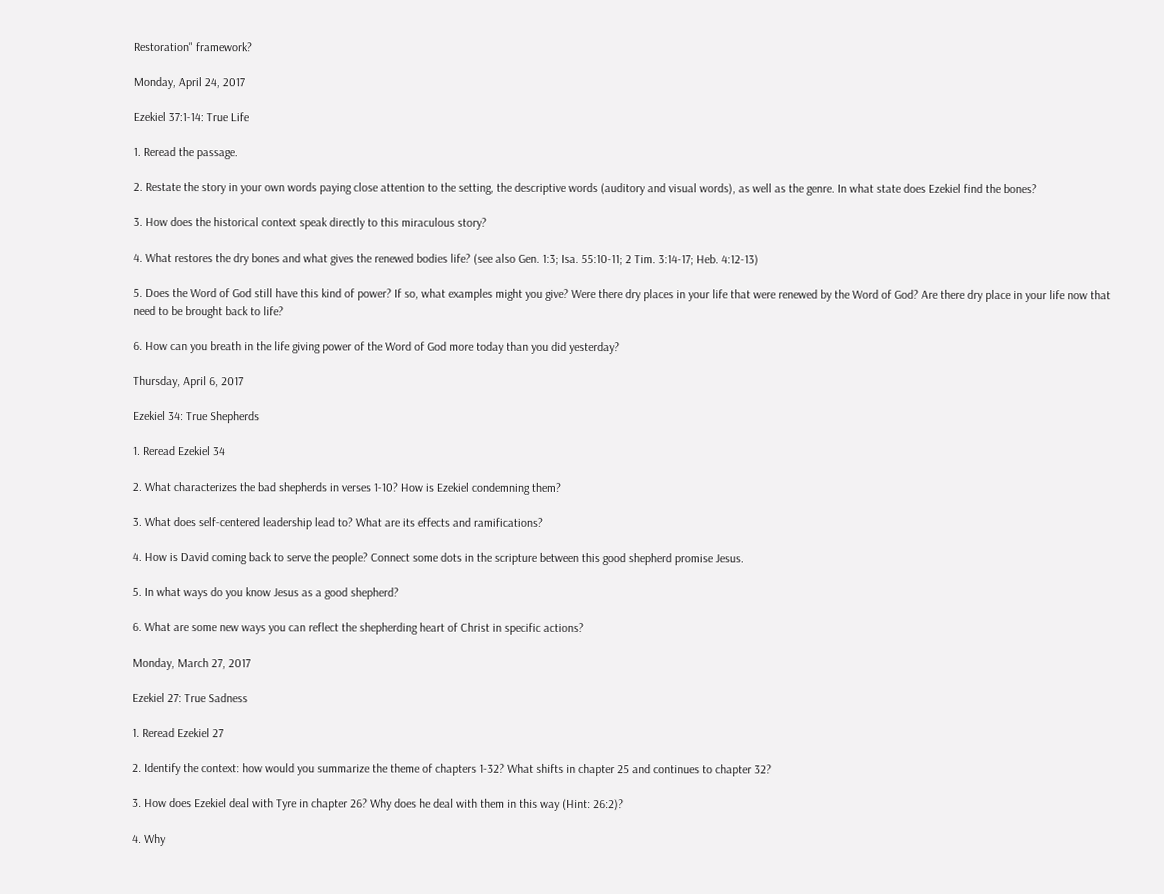Restoration" framework?

Monday, April 24, 2017

Ezekiel 37:1-14: True Life

1. Reread the passage.

2. Restate the story in your own words paying close attention to the setting, the descriptive words (auditory and visual words), as well as the genre. In what state does Ezekiel find the bones?

3. How does the historical context speak directly to this miraculous story?

4. What restores the dry bones and what gives the renewed bodies life? (see also Gen. 1:3; Isa. 55:10-11; 2 Tim. 3:14-17; Heb. 4:12-13)

5. Does the Word of God still have this kind of power? If so, what examples might you give? Were there dry places in your life that were renewed by the Word of God? Are there dry place in your life now that need to be brought back to life?

6. How can you breath in the life giving power of the Word of God more today than you did yesterday?

Thursday, April 6, 2017

Ezekiel 34: True Shepherds

1. Reread Ezekiel 34

2. What characterizes the bad shepherds in verses 1-10? How is Ezekiel condemning them?

3. What does self-centered leadership lead to? What are its effects and ramifications?

4. How is David coming back to serve the people? Connect some dots in the scripture between this good shepherd promise Jesus.

5. In what ways do you know Jesus as a good shepherd?

6. What are some new ways you can reflect the shepherding heart of Christ in specific actions?

Monday, March 27, 2017

Ezekiel 27: True Sadness

1. Reread Ezekiel 27

2. Identify the context: how would you summarize the theme of chapters 1-32? What shifts in chapter 25 and continues to chapter 32?

3. How does Ezekiel deal with Tyre in chapter 26? Why does he deal with them in this way (Hint: 26:2)?

4. Why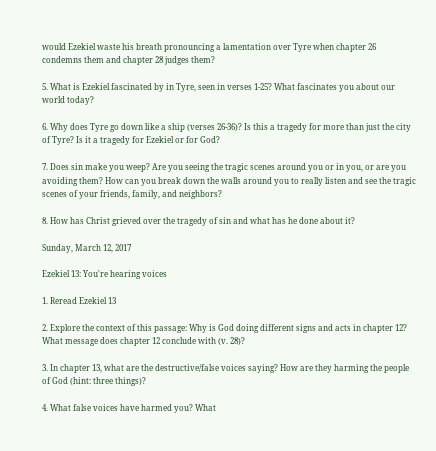would Ezekiel waste his breath pronouncing a lamentation over Tyre when chapter 26 condemns them and chapter 28 judges them?

5. What is Ezekiel fascinated by in Tyre, seen in verses 1-25? What fascinates you about our world today?

6. Why does Tyre go down like a ship (verses 26-36)? Is this a tragedy for more than just the city of Tyre? Is it a tragedy for Ezekiel or for God?

7. Does sin make you weep? Are you seeing the tragic scenes around you or in you, or are you avoiding them? How can you break down the walls around you to really listen and see the tragic scenes of your friends, family, and neighbors?

8. How has Christ grieved over the tragedy of sin and what has he done about it?

Sunday, March 12, 2017

Ezekiel 13: You're hearing voices

1. Reread Ezekiel 13

2. Explore the context of this passage: Why is God doing different signs and acts in chapter 12? What message does chapter 12 conclude with (v. 28)?

3. In chapter 13, what are the destructive/false voices saying? How are they harming the people of God (hint: three things)?

4. What false voices have harmed you? What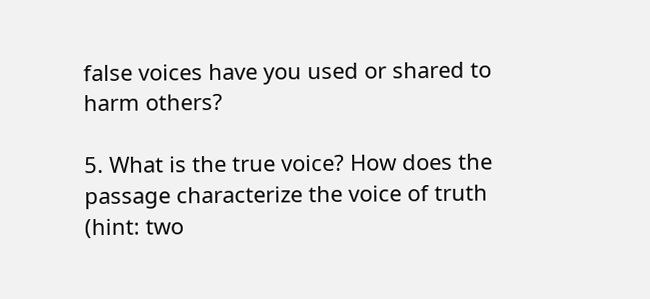false voices have you used or shared to harm others?

5. What is the true voice? How does the passage characterize the voice of truth (hint: two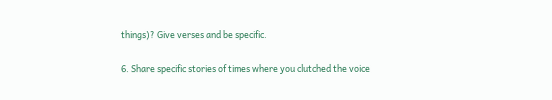things)? Give verses and be specific.

6. Share specific stories of times where you clutched the voice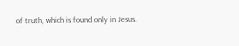of truth, which is found only in Jesus.